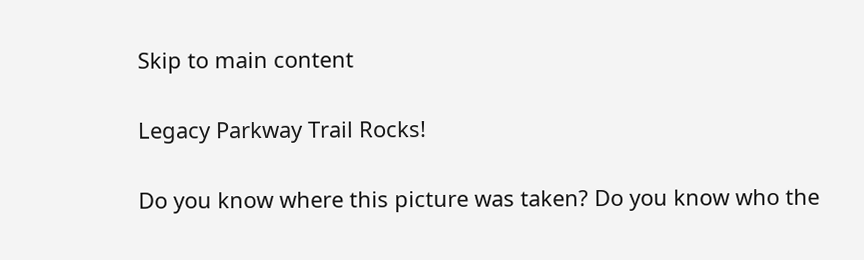Skip to main content

Legacy Parkway Trail Rocks!

Do you know where this picture was taken? Do you know who the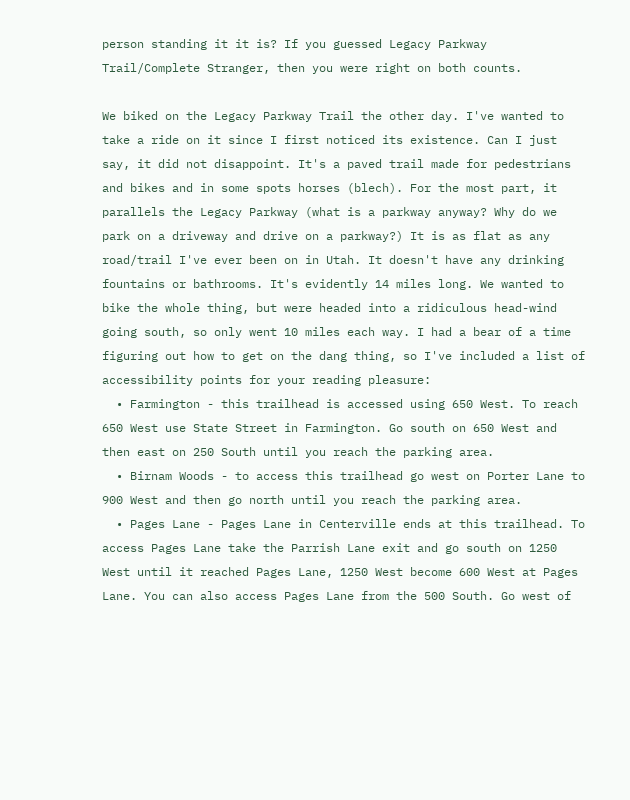person standing it it is? If you guessed Legacy Parkway Trail/Complete Stranger, then you were right on both counts.

We biked on the Legacy Parkway Trail the other day. I've wanted to take a ride on it since I first noticed its existence. Can I just say, it did not disappoint. It's a paved trail made for pedestrians and bikes and in some spots horses (blech). For the most part, it parallels the Legacy Parkway (what is a parkway anyway? Why do we park on a driveway and drive on a parkway?) It is as flat as any road/trail I've ever been on in Utah. It doesn't have any drinking fountains or bathrooms. It's evidently 14 miles long. We wanted to bike the whole thing, but were headed into a ridiculous head-wind going south, so only went 10 miles each way. I had a bear of a time figuring out how to get on the dang thing, so I've included a list of accessibility points for your reading pleasure:
  • Farmington - this trailhead is accessed using 650 West. To reach 650 West use State Street in Farmington. Go south on 650 West and then east on 250 South until you reach the parking area.
  • Birnam Woods - to access this trailhead go west on Porter Lane to 900 West and then go north until you reach the parking area.
  • Pages Lane - Pages Lane in Centerville ends at this trailhead. To access Pages Lane take the Parrish Lane exit and go south on 1250 West until it reached Pages Lane, 1250 West become 600 West at Pages Lane. You can also access Pages Lane from the 500 South. Go west of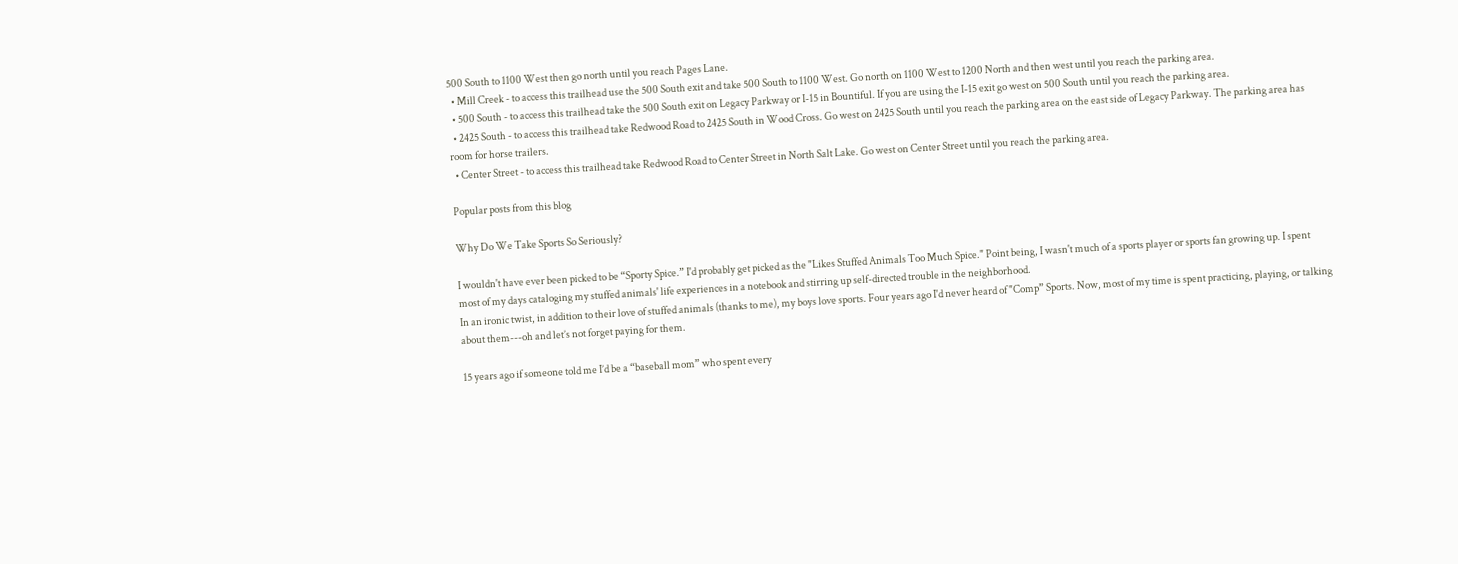500 South to 1100 West then go north until you reach Pages Lane.
  • Mill Creek - to access this trailhead use the 500 South exit and take 500 South to 1100 West. Go north on 1100 West to 1200 North and then west until you reach the parking area.
  • 500 South - to access this trailhead take the 500 South exit on Legacy Parkway or I-15 in Bountiful. If you are using the I-15 exit go west on 500 South until you reach the parking area.
  • 2425 South - to access this trailhead take Redwood Road to 2425 South in Wood Cross. Go west on 2425 South until you reach the parking area on the east side of Legacy Parkway. The parking area has room for horse trailers.
  • Center Street - to access this trailhead take Redwood Road to Center Street in North Salt Lake. Go west on Center Street until you reach the parking area.

Popular posts from this blog

Why Do We Take Sports So Seriously?

I wouldn't have ever been picked to be “Sporty Spice.” I'd probably get picked as the "Likes Stuffed Animals Too Much Spice." Point being, I wasn't much of a sports player or sports fan growing up. I spent most of my days cataloging my stuffed animals' life experiences in a notebook and stirring up self-directed trouble in the neighborhood.
In an ironic twist, in addition to their love of stuffed animals (thanks to me), my boys love sports. Four years ago I'd never heard of "Comp” Sports. Now, most of my time is spent practicing, playing, or talking about them---oh and let’s not forget paying for them.

15 years ago if someone told me I’d be a “baseball mom” who spent every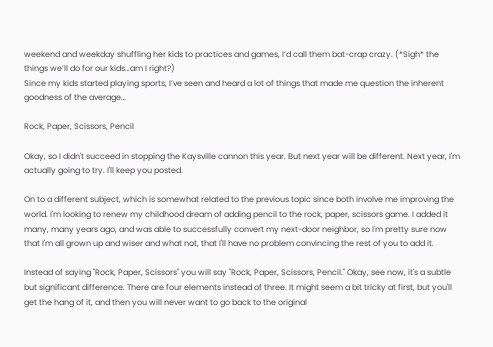weekend and weekday shuffling her kids to practices and games, I’d call them bat-crap crazy. (*Sigh* the things we’ll do for our kids…am I right?)
Since my kids started playing sports, I’ve seen and heard a lot of things that made me question the inherent goodness of the average…

Rock, Paper, Scissors, Pencil

Okay, so I didn't succeed in stopping the Kaysville cannon this year. But next year will be different. Next year, I'm actually going to try. I'll keep you posted.

On to a different subject, which is somewhat related to the previous topic since both involve me improving the world. I'm looking to renew my childhood dream of adding pencil to the rock, paper, scissors game. I added it many, many years ago, and was able to successfully convert my next-door neighbor, so I'm pretty sure now that I'm all grown up and wiser and what not, that I'll have no problem convincing the rest of you to add it.

Instead of saying "Rock, Paper, Scissors" you will say "Rock, Paper, Scissors, Pencil." Okay, see now, it's a subtle but significant difference. There are four elements instead of three. It might seem a bit tricky at first, but you'll get the hang of it, and then you will never want to go back to the original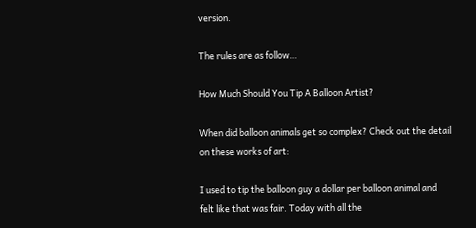version.

The rules are as follow…

How Much Should You Tip A Balloon Artist?

When did balloon animals get so complex? Check out the detail on these works of art:

I used to tip the balloon guy a dollar per balloon animal and felt like that was fair. Today with all the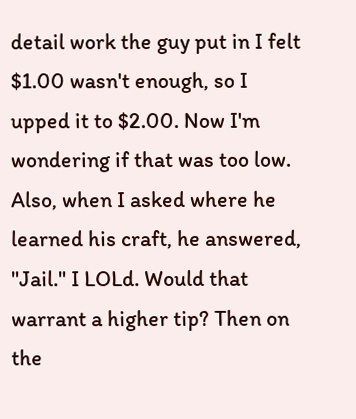detail work the guy put in I felt $1.00 wasn't enough, so I upped it to $2.00. Now I'm wondering if that was too low. Also, when I asked where he learned his craft, he answered, "Jail." I LOLd. Would that warrant a higher tip? Then on the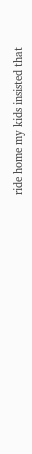ride home my kids insisted that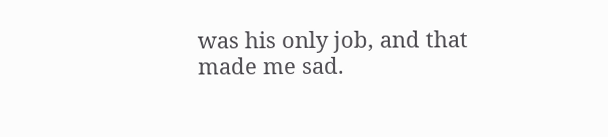was his only job, and that made me sad.